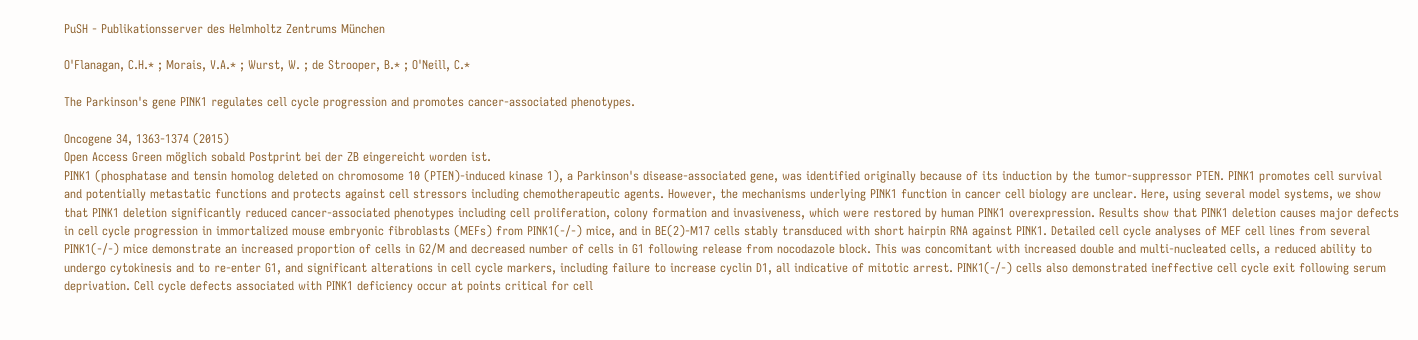PuSH - Publikationsserver des Helmholtz Zentrums München

O'Flanagan, C.H.* ; Morais, V.A.* ; Wurst, W. ; de Strooper, B.* ; O'Neill, C.*

The Parkinson's gene PINK1 regulates cell cycle progression and promotes cancer-associated phenotypes.

Oncogene 34, 1363-1374 (2015)
Open Access Green möglich sobald Postprint bei der ZB eingereicht worden ist.
PINK1 (phosphatase and tensin homolog deleted on chromosome 10 (PTEN)-induced kinase 1), a Parkinson's disease-associated gene, was identified originally because of its induction by the tumor-suppressor PTEN. PINK1 promotes cell survival and potentially metastatic functions and protects against cell stressors including chemotherapeutic agents. However, the mechanisms underlying PINK1 function in cancer cell biology are unclear. Here, using several model systems, we show that PINK1 deletion significantly reduced cancer-associated phenotypes including cell proliferation, colony formation and invasiveness, which were restored by human PINK1 overexpression. Results show that PINK1 deletion causes major defects in cell cycle progression in immortalized mouse embryonic fibroblasts (MEFs) from PINK1(-/-) mice, and in BE(2)-M17 cells stably transduced with short hairpin RNA against PINK1. Detailed cell cycle analyses of MEF cell lines from several PINK1(-/-) mice demonstrate an increased proportion of cells in G2/M and decreased number of cells in G1 following release from nocodazole block. This was concomitant with increased double and multi-nucleated cells, a reduced ability to undergo cytokinesis and to re-enter G1, and significant alterations in cell cycle markers, including failure to increase cyclin D1, all indicative of mitotic arrest. PINK1(-/-) cells also demonstrated ineffective cell cycle exit following serum deprivation. Cell cycle defects associated with PINK1 deficiency occur at points critical for cell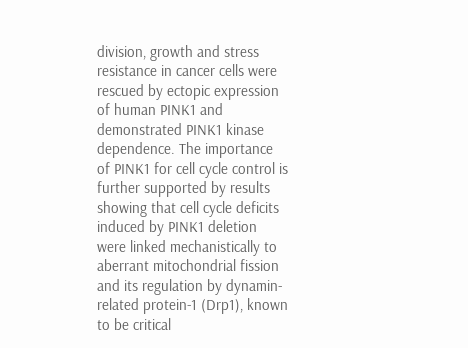division, growth and stress resistance in cancer cells were rescued by ectopic expression of human PINK1 and demonstrated PINK1 kinase dependence. The importance of PINK1 for cell cycle control is further supported by results showing that cell cycle deficits induced by PINK1 deletion were linked mechanistically to aberrant mitochondrial fission and its regulation by dynamin-related protein-1 (Drp1), known to be critical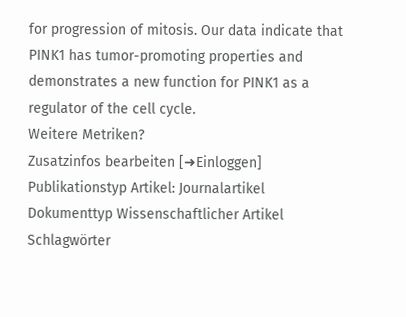for progression of mitosis. Our data indicate that PINK1 has tumor-promoting properties and demonstrates a new function for PINK1 as a regulator of the cell cycle.
Weitere Metriken?
Zusatzinfos bearbeiten [➜Einloggen]
Publikationstyp Artikel: Journalartikel
Dokumenttyp Wissenschaftlicher Artikel
Schlagwörter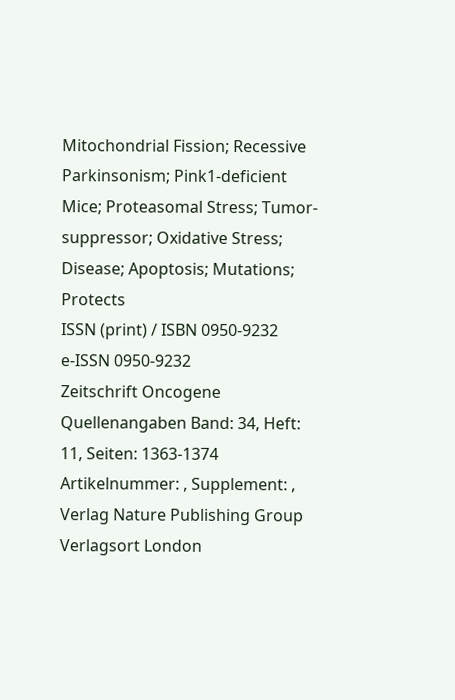Mitochondrial Fission; Recessive Parkinsonism; Pink1-deficient Mice; Proteasomal Stress; Tumor-suppressor; Oxidative Stress; Disease; Apoptosis; Mutations; Protects
ISSN (print) / ISBN 0950-9232
e-ISSN 0950-9232
Zeitschrift Oncogene
Quellenangaben Band: 34, Heft: 11, Seiten: 1363-1374 Artikelnummer: , Supplement: ,
Verlag Nature Publishing Group
Verlagsort London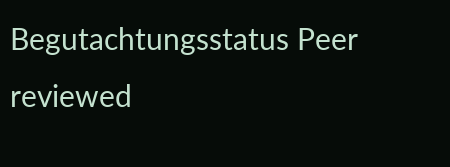Begutachtungsstatus Peer reviewed